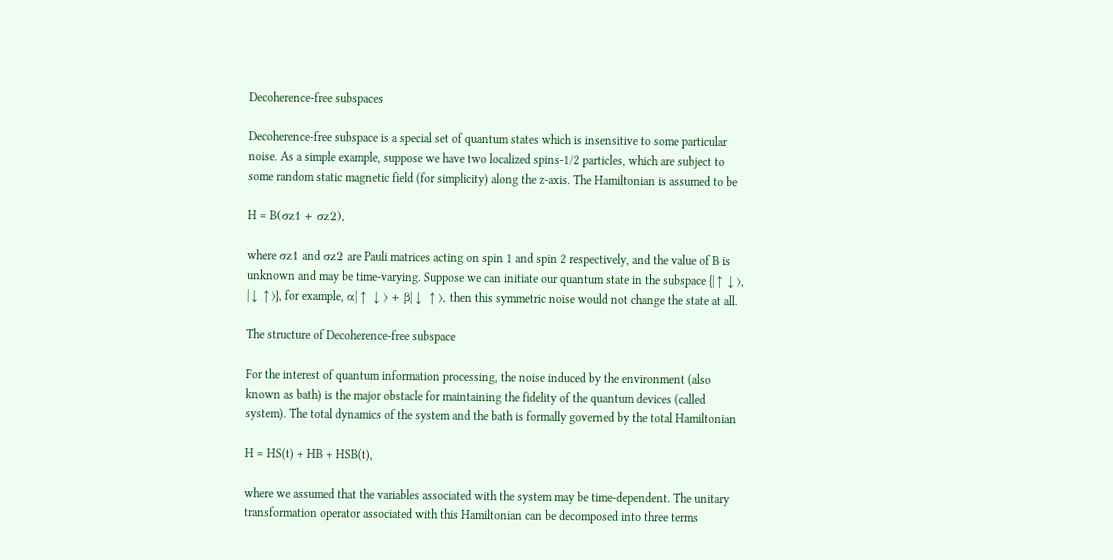Decoherence-free subspaces

Decoherence-free subspace is a special set of quantum states which is insensitive to some particular noise. As a simple example, suppose we have two localized spins-1/2 particles, which are subject to some random static magnetic field (for simplicity) along the z-axis. The Hamiltonian is assumed to be

H = B(σz1 + σz2),

where σz1 and σz2 are Pauli matrices acting on spin 1 and spin 2 respectively, and the value of B is unknown and may be time-varying. Suppose we can initiate our quantum state in the subspace {∣ ↑  ↓ ⟩, ∣ ↓  ↑ ⟩}, for example, α∣ ↑  ↓ ⟩ + β∣ ↓  ↑ ⟩, then this symmetric noise would not change the state at all.

The structure of Decoherence-free subspace

For the interest of quantum information processing, the noise induced by the environment (also known as bath) is the major obstacle for maintaining the fidelity of the quantum devices (called system). The total dynamics of the system and the bath is formally governed by the total Hamiltonian

H = HS(t) + HB + HSB(t),

where we assumed that the variables associated with the system may be time-dependent. The unitary transformation operator associated with this Hamiltonian can be decomposed into three terms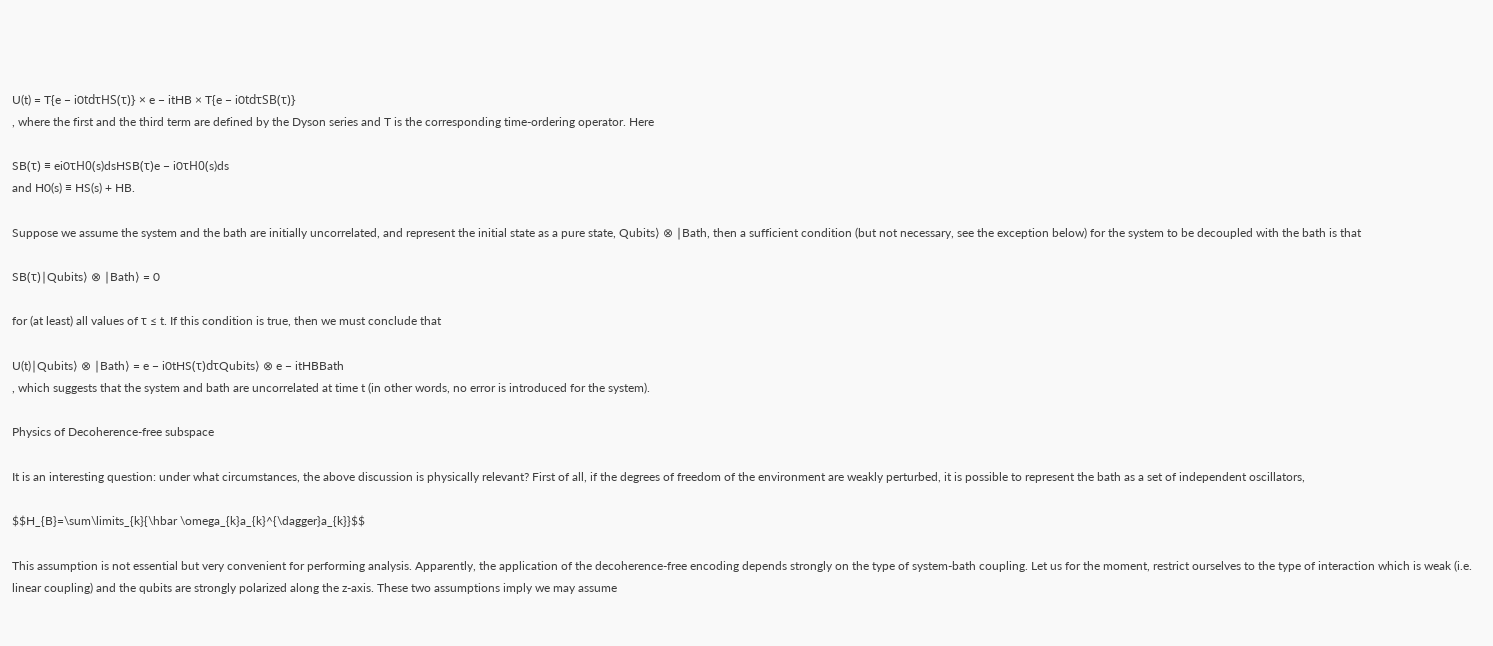U(t) = T{e − i0tdτHS(τ)} × e − itHB × T{e − i0tdτSB(τ)}
, where the first and the third term are defined by the Dyson series and T is the corresponding time-ordering operator. Here

SB(τ) ≡ ei0τH0(s)dsHSB(τ)e − i0τH0(s)ds
and H0(s) ≡ HS(s) + HB.

Suppose we assume the system and the bath are initially uncorrelated, and represent the initial state as a pure state, Qubits⟩ ⊗ ∣Bath, then a sufficient condition (but not necessary, see the exception below) for the system to be decoupled with the bath is that

SB(τ)∣Qubits⟩ ⊗ ∣Bath⟩ = 0

for (at least) all values of τ ≤ t. If this condition is true, then we must conclude that

U(t)∣Qubits⟩ ⊗ ∣Bath⟩ = e − i0tHS(τ)dτQubits⟩ ⊗ e − itHBBath
, which suggests that the system and bath are uncorrelated at time t (in other words, no error is introduced for the system).

Physics of Decoherence-free subspace

It is an interesting question: under what circumstances, the above discussion is physically relevant? First of all, if the degrees of freedom of the environment are weakly perturbed, it is possible to represent the bath as a set of independent oscillators,

$$H_{B}=\sum\limits_{k}{\hbar \omega_{k}a_{k}^{\dagger}a_{k}}$$

This assumption is not essential but very convenient for performing analysis. Apparently, the application of the decoherence-free encoding depends strongly on the type of system-bath coupling. Let us for the moment, restrict ourselves to the type of interaction which is weak (i.e. linear coupling) and the qubits are strongly polarized along the z-axis. These two assumptions imply we may assume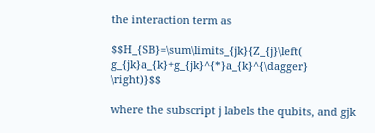the interaction term as

$$H_{SB}=\sum\limits_{jk}{Z_{j}\left( g_{jk}a_{k}+g_{jk}^{*}a_{k}^{\dagger} \right)}$$

where the subscript j labels the qubits, and gjk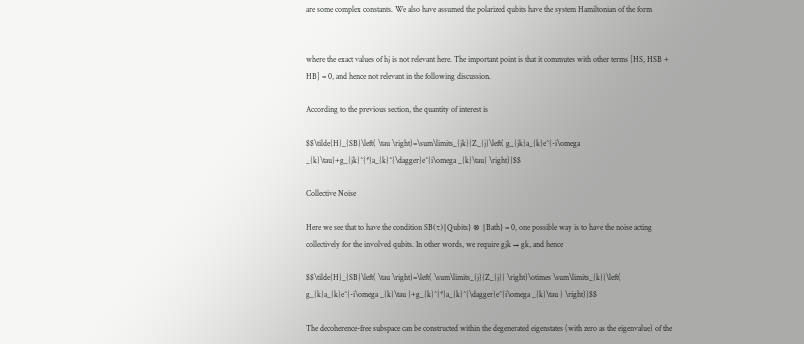are some complex constants. We also have assumed the polarized qubits have the system Hamiltonian of the form


where the exact values of hj is not relevant here. The important point is that it commutes with other terms [HS, HSB + HB] = 0, and hence not relevant in the following discussion.

According to the previous section, the quantity of interest is

$$\tilde{H}_{SB}\left( \tau \right)=\sum\limits_{jk}{Z_{j}\left( g_{jk}a_{k}e^{-i\omega _{k}\tau}+g_{jk}^{*}a_{k}^{\dagger}e^{i\omega _{k}\tau} \right)}$$

Collective Noise

Here we see that to have the condition SB(τ)∣Qubits⟩ ⊗ ∣Bath⟩ = 0, one possible way is to have the noise acting collectively for the involved qubits. In other words, we require gjk → gk, and hence

$$\tilde{H}_{SB}\left( \tau \right)=\left( \sum\limits_{j}{Z_{j}} \right)\otimes \sum\limits_{k}{\left( g_{k}a_{k}e^{-i\omega _{k}\tau }+g_{k}^{*}a_{k}^{\dagger}e^{i\omega _{k}\tau } \right)}$$

The decoherence-free subspace can be constructed within the degenerated eigenstates (with zero as the eigenvalue) of the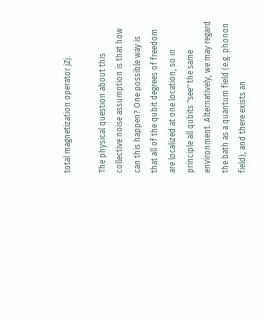total magnetization operator jZj.

The physical question about this collective noise assumption is that how can this happen? One possible way is that all of the qubit degrees of freedom are localized at one location, so in principle all qubits "see" the same environment. Alternatively, we may regard the bath as a quantum field (e.g. phonon field), and there exists an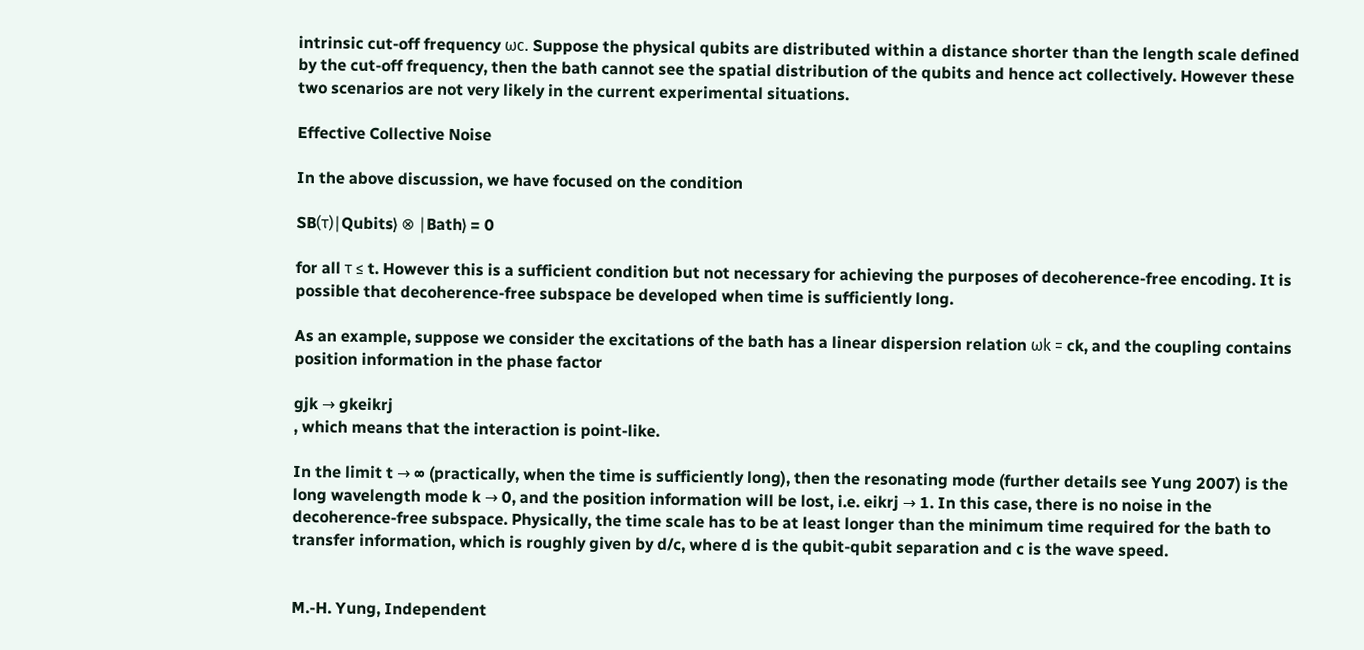intrinsic cut-off frequency ωc. Suppose the physical qubits are distributed within a distance shorter than the length scale defined by the cut-off frequency, then the bath cannot see the spatial distribution of the qubits and hence act collectively. However these two scenarios are not very likely in the current experimental situations.

Effective Collective Noise

In the above discussion, we have focused on the condition

SB(τ)∣Qubits⟩ ⊗ ∣Bath⟩ = 0

for all τ ≤ t. However this is a sufficient condition but not necessary for achieving the purposes of decoherence-free encoding. It is possible that decoherence-free subspace be developed when time is sufficiently long.

As an example, suppose we consider the excitations of the bath has a linear dispersion relation ωk = ck, and the coupling contains position information in the phase factor

gjk → gkeikrj
, which means that the interaction is point-like.

In the limit t → ∞ (practically, when the time is sufficiently long), then the resonating mode (further details see Yung 2007) is the long wavelength mode k → 0, and the position information will be lost, i.e. eikrj → 1. In this case, there is no noise in the decoherence-free subspace. Physically, the time scale has to be at least longer than the minimum time required for the bath to transfer information, which is roughly given by d/c, where d is the qubit-qubit separation and c is the wave speed.


M.-H. Yung, Independent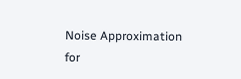Noise Approximation for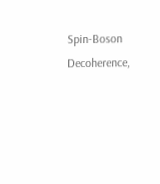Spin-Boson Decoherence,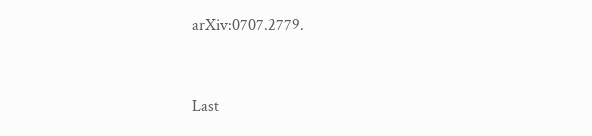arXiv:0707.2779.


Last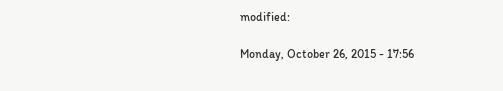modified:

Monday, October 26, 2015 - 17:56